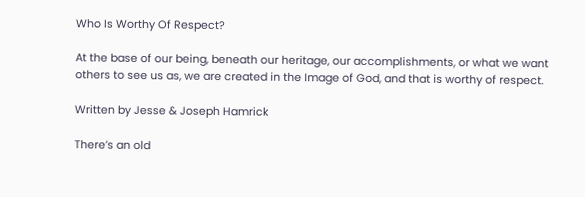Who Is Worthy Of Respect?

At the base of our being, beneath our heritage, our accomplishments, or what we want others to see us as, we are created in the Image of God, and that is worthy of respect.

Written by Jesse & Joseph Hamrick

There’s an old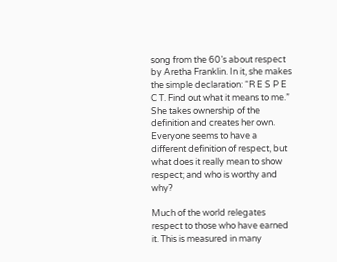song from the 60’s about respect by Aretha Franklin. In it, she makes the simple declaration: “R E S P E C T. Find out what it means to me.” She takes ownership of the definition and creates her own. Everyone seems to have a different definition of respect, but what does it really mean to show respect; and who is worthy and why?

Much of the world relegates respect to those who have earned it. This is measured in many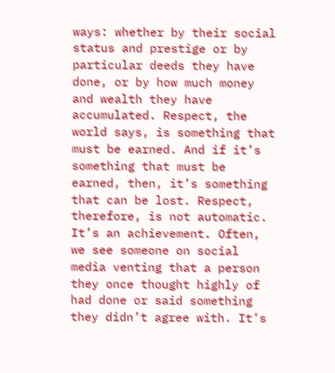ways: whether by their social status and prestige or by particular deeds they have done, or by how much money and wealth they have accumulated. Respect, the world says, is something that must be earned. And if it’s something that must be earned, then, it’s something that can be lost. Respect, therefore, is not automatic. It’s an achievement. Often, we see someone on social media venting that a person they once thought highly of had done or said something they didn’t agree with. It’s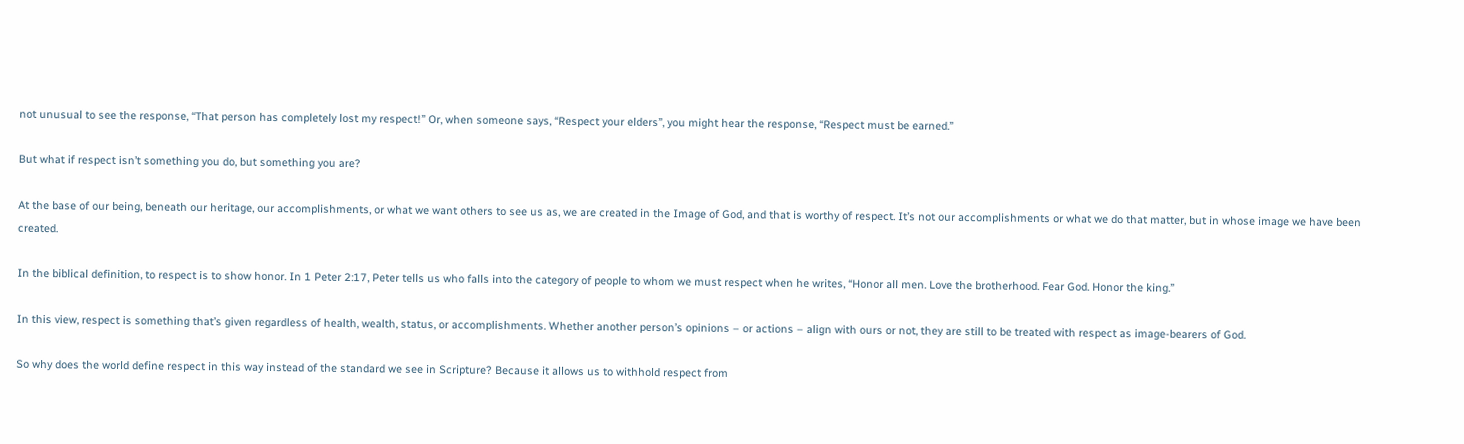not unusual to see the response, “That person has completely lost my respect!” Or, when someone says, “Respect your elders”, you might hear the response, “Respect must be earned.”

But what if respect isn’t something you do, but something you are?

At the base of our being, beneath our heritage, our accomplishments, or what we want others to see us as, we are created in the Image of God, and that is worthy of respect. It’s not our accomplishments or what we do that matter, but in whose image we have been created.

In the biblical definition, to respect is to show honor. In 1 Peter 2:17, Peter tells us who falls into the category of people to whom we must respect when he writes, “Honor all men. Love the brotherhood. Fear God. Honor the king.”

In this view, respect is something that’s given regardless of health, wealth, status, or accomplishments. Whether another person’s opinions – or actions – align with ours or not, they are still to be treated with respect as image-bearers of God.

So why does the world define respect in this way instead of the standard we see in Scripture? Because it allows us to withhold respect from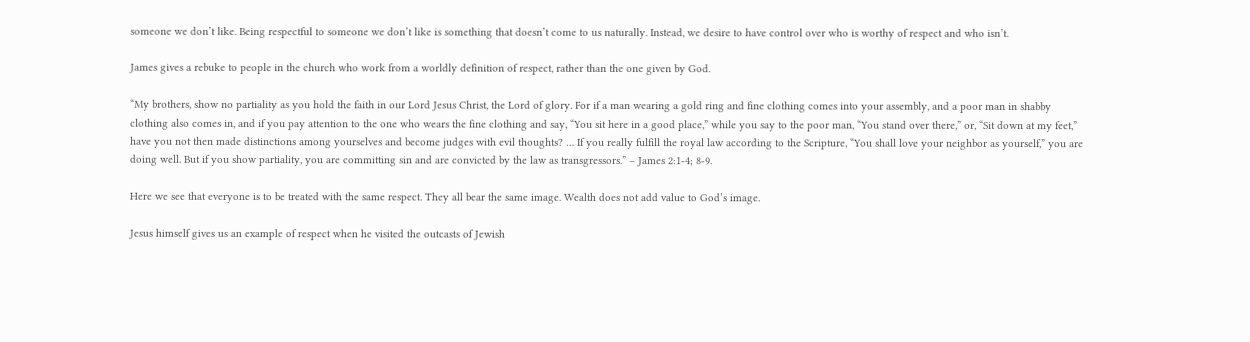someone we don’t like. Being respectful to someone we don’t like is something that doesn’t come to us naturally. Instead, we desire to have control over who is worthy of respect and who isn’t.

James gives a rebuke to people in the church who work from a worldly definition of respect, rather than the one given by God.

“My brothers, show no partiality as you hold the faith in our Lord Jesus Christ, the Lord of glory. For if a man wearing a gold ring and fine clothing comes into your assembly, and a poor man in shabby clothing also comes in, and if you pay attention to the one who wears the fine clothing and say, “You sit here in a good place,” while you say to the poor man, “You stand over there,” or, “Sit down at my feet,” have you not then made distinctions among yourselves and become judges with evil thoughts? … If you really fulfill the royal law according to the Scripture, “You shall love your neighbor as yourself,” you are doing well. But if you show partiality, you are committing sin and are convicted by the law as transgressors.” – James 2:1-4; 8-9.

Here we see that everyone is to be treated with the same respect. They all bear the same image. Wealth does not add value to God’s image.

Jesus himself gives us an example of respect when he visited the outcasts of Jewish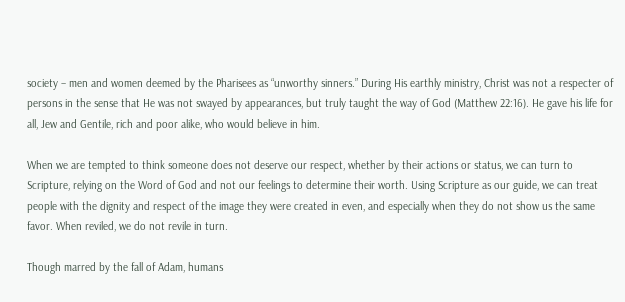society – men and women deemed by the Pharisees as “unworthy sinners.” During His earthly ministry, Christ was not a respecter of persons in the sense that He was not swayed by appearances, but truly taught the way of God (Matthew 22:16). He gave his life for all, Jew and Gentile, rich and poor alike, who would believe in him.

When we are tempted to think someone does not deserve our respect, whether by their actions or status, we can turn to Scripture, relying on the Word of God and not our feelings to determine their worth. Using Scripture as our guide, we can treat people with the dignity and respect of the image they were created in even, and especially when they do not show us the same favor. When reviled, we do not revile in turn.

Though marred by the fall of Adam, humans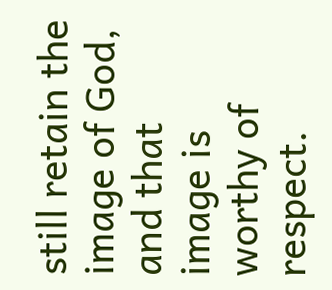still retain the image of God, and that image is worthy of respect.